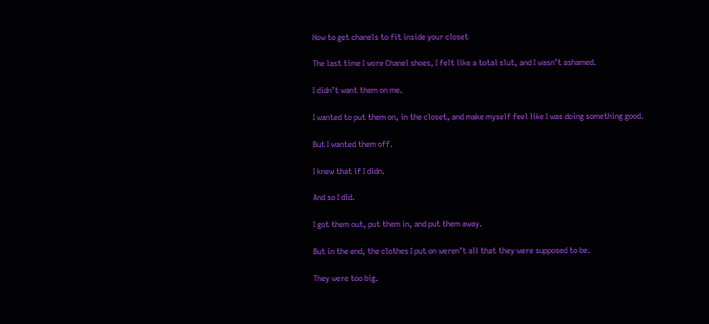How to get chanels to fit inside your closet

The last time I wore Chanel shoes, I felt like a total slut, and I wasn’t ashamed.

I didn’t want them on me.

I wanted to put them on, in the closet, and make myself feel like I was doing something good.

But I wanted them off.

I knew that if I didn.

And so I did.

I got them out, put them in, and put them away.

But in the end, the clothes I put on weren’t all that they were supposed to be.

They were too big.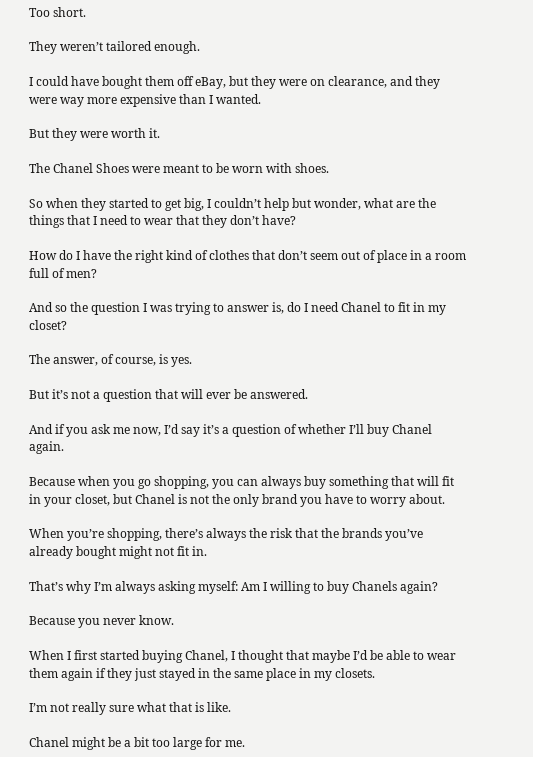Too short.

They weren’t tailored enough.

I could have bought them off eBay, but they were on clearance, and they were way more expensive than I wanted.

But they were worth it.

The Chanel Shoes were meant to be worn with shoes.

So when they started to get big, I couldn’t help but wonder, what are the things that I need to wear that they don’t have?

How do I have the right kind of clothes that don’t seem out of place in a room full of men?

And so the question I was trying to answer is, do I need Chanel to fit in my closet?

The answer, of course, is yes.

But it’s not a question that will ever be answered.

And if you ask me now, I’d say it’s a question of whether I’ll buy Chanel again.

Because when you go shopping, you can always buy something that will fit in your closet, but Chanel is not the only brand you have to worry about.

When you’re shopping, there’s always the risk that the brands you’ve already bought might not fit in.

That’s why I’m always asking myself: Am I willing to buy Chanels again?

Because you never know.

When I first started buying Chanel, I thought that maybe I’d be able to wear them again if they just stayed in the same place in my closets.

I’m not really sure what that is like.

Chanel might be a bit too large for me.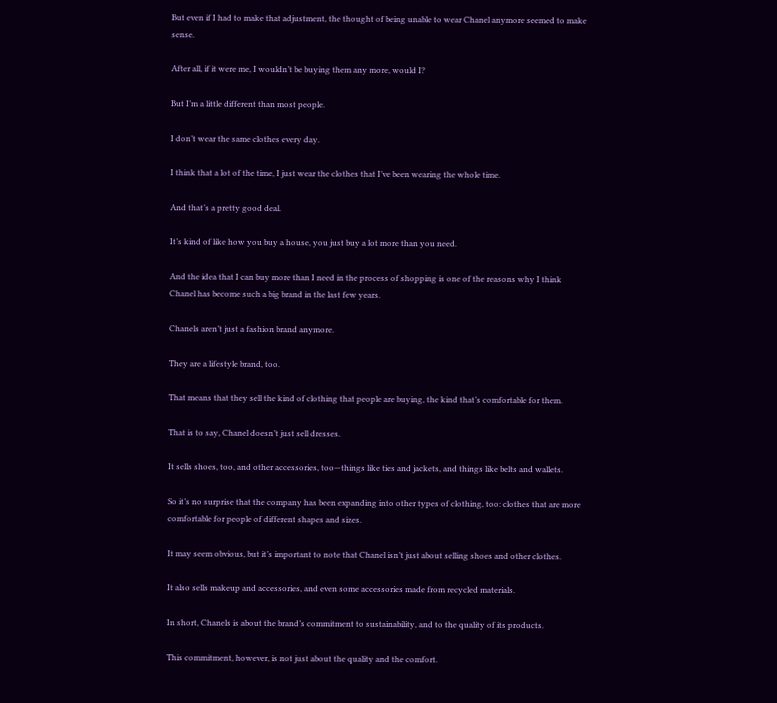But even if I had to make that adjustment, the thought of being unable to wear Chanel anymore seemed to make sense.

After all, if it were me, I wouldn’t be buying them any more, would I?

But I’m a little different than most people.

I don’t wear the same clothes every day.

I think that a lot of the time, I just wear the clothes that I’ve been wearing the whole time.

And that’s a pretty good deal.

It’s kind of like how you buy a house, you just buy a lot more than you need.

And the idea that I can buy more than I need in the process of shopping is one of the reasons why I think Chanel has become such a big brand in the last few years.

Chanels aren’t just a fashion brand anymore.

They are a lifestyle brand, too.

That means that they sell the kind of clothing that people are buying, the kind that’s comfortable for them.

That is to say, Chanel doesn’t just sell dresses.

It sells shoes, too, and other accessories, too—things like ties and jackets, and things like belts and wallets.

So it’s no surprise that the company has been expanding into other types of clothing, too: clothes that are more comfortable for people of different shapes and sizes.

It may seem obvious, but it’s important to note that Chanel isn’t just about selling shoes and other clothes.

It also sells makeup and accessories, and even some accessories made from recycled materials.

In short, Chanels is about the brand’s commitment to sustainability, and to the quality of its products.

This commitment, however, is not just about the quality and the comfort.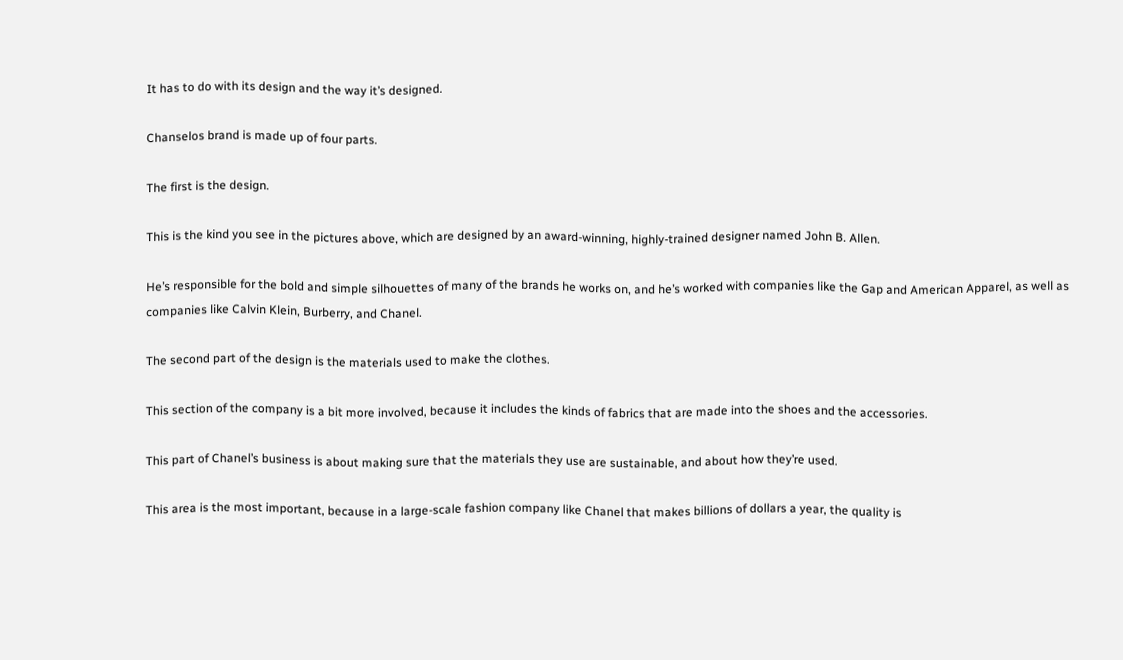It has to do with its design and the way it’s designed.

Chanselos brand is made up of four parts.

The first is the design.

This is the kind you see in the pictures above, which are designed by an award-winning, highly-trained designer named John B. Allen.

He’s responsible for the bold and simple silhouettes of many of the brands he works on, and he’s worked with companies like the Gap and American Apparel, as well as companies like Calvin Klein, Burberry, and Chanel.

The second part of the design is the materials used to make the clothes.

This section of the company is a bit more involved, because it includes the kinds of fabrics that are made into the shoes and the accessories.

This part of Chanel’s business is about making sure that the materials they use are sustainable, and about how they’re used.

This area is the most important, because in a large-scale fashion company like Chanel that makes billions of dollars a year, the quality is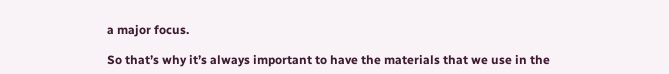a major focus.

So that’s why it’s always important to have the materials that we use in the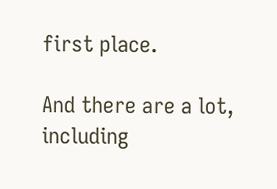first place.

And there are a lot, including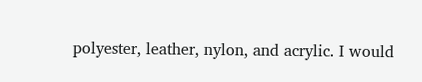polyester, leather, nylon, and acrylic. I would